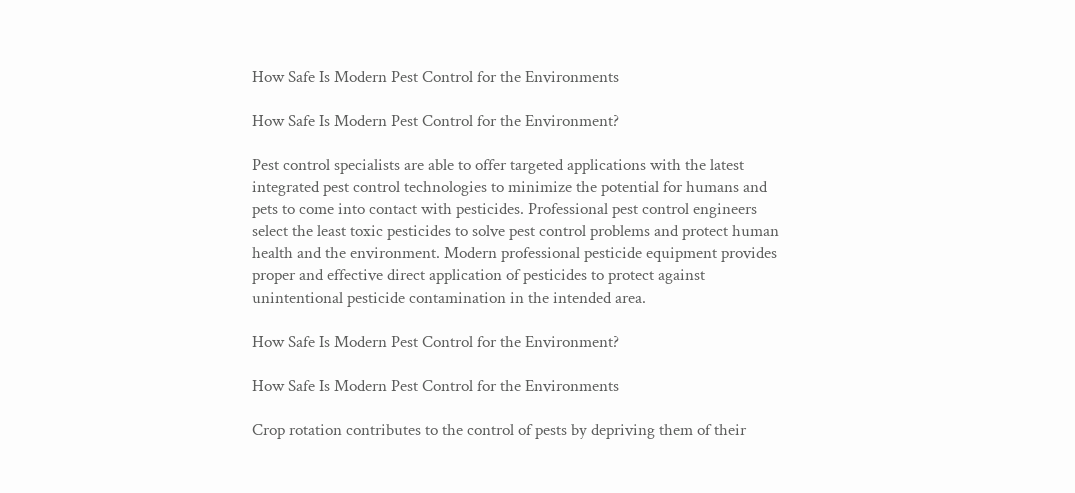How Safe Is Modern Pest Control for the Environments

How Safe Is Modern Pest Control for the Environment?

Pest control specialists are able to offer targeted applications with the latest integrated pest control technologies to minimize the potential for humans and pets to come into contact with pesticides. Professional pest control engineers select the least toxic pesticides to solve pest control problems and protect human health and the environment. Modern professional pesticide equipment provides proper and effective direct application of pesticides to protect against unintentional pesticide contamination in the intended area.

How Safe Is Modern Pest Control for the Environment?

How Safe Is Modern Pest Control for the Environments

Crop rotation contributes to the control of pests by depriving them of their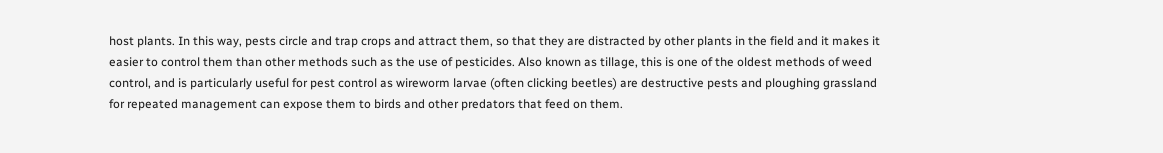host plants. In this way, pests circle and trap crops and attract them, so that they are distracted by other plants in the field and it makes it easier to control them than other methods such as the use of pesticides. Also known as tillage, this is one of the oldest methods of weed control, and is particularly useful for pest control as wireworm larvae (often clicking beetles) are destructive pests and ploughing grassland for repeated management can expose them to birds and other predators that feed on them.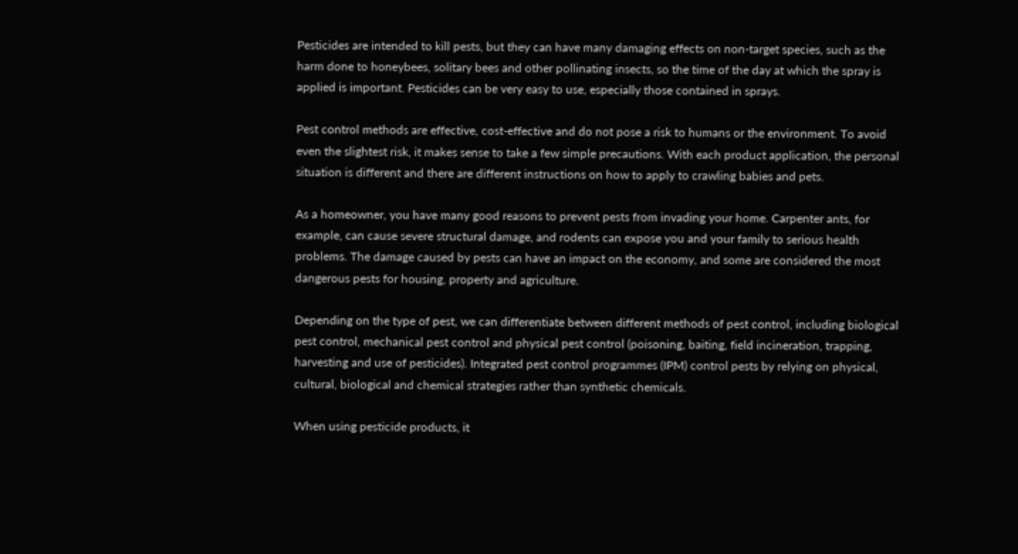Pesticides are intended to kill pests, but they can have many damaging effects on non-target species, such as the harm done to honeybees, solitary bees and other pollinating insects, so the time of the day at which the spray is applied is important. Pesticides can be very easy to use, especially those contained in sprays.

Pest control methods are effective, cost-effective and do not pose a risk to humans or the environment. To avoid even the slightest risk, it makes sense to take a few simple precautions. With each product application, the personal situation is different and there are different instructions on how to apply to crawling babies and pets.

As a homeowner, you have many good reasons to prevent pests from invading your home. Carpenter ants, for example, can cause severe structural damage, and rodents can expose you and your family to serious health problems. The damage caused by pests can have an impact on the economy, and some are considered the most dangerous pests for housing, property and agriculture.

Depending on the type of pest, we can differentiate between different methods of pest control, including biological pest control, mechanical pest control and physical pest control (poisoning, baiting, field incineration, trapping, harvesting and use of pesticides). Integrated pest control programmes (IPM) control pests by relying on physical, cultural, biological and chemical strategies rather than synthetic chemicals.

When using pesticide products, it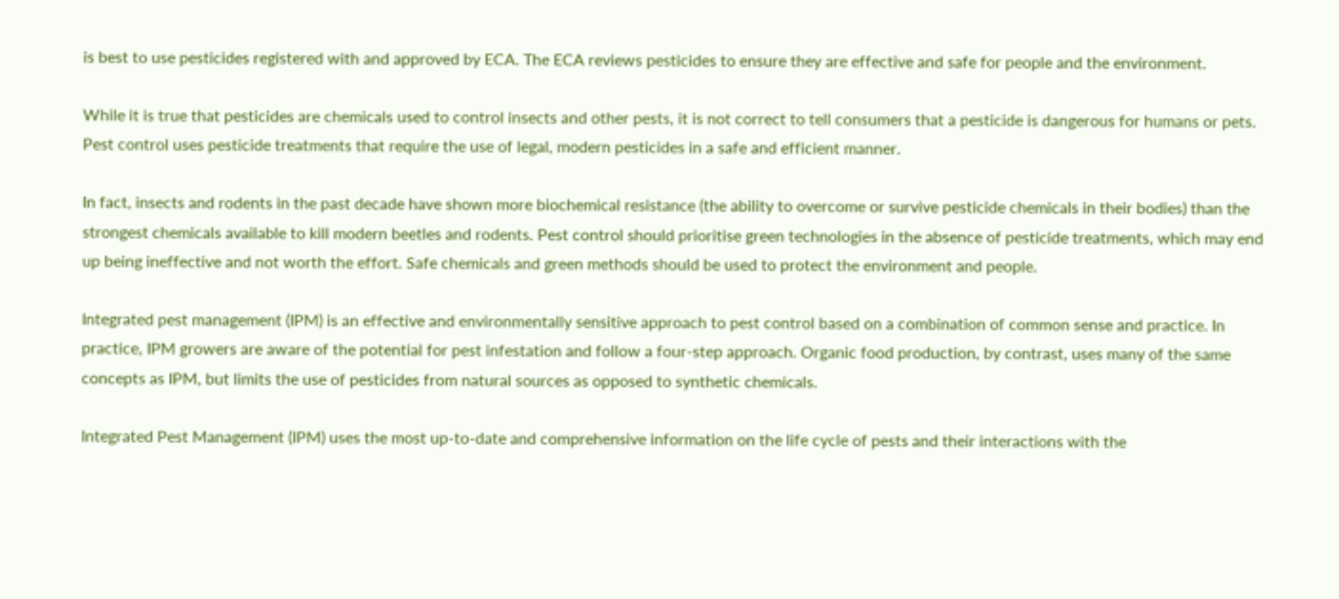is best to use pesticides registered with and approved by ECA. The ECA reviews pesticides to ensure they are effective and safe for people and the environment.

While it is true that pesticides are chemicals used to control insects and other pests, it is not correct to tell consumers that a pesticide is dangerous for humans or pets. Pest control uses pesticide treatments that require the use of legal, modern pesticides in a safe and efficient manner.

In fact, insects and rodents in the past decade have shown more biochemical resistance (the ability to overcome or survive pesticide chemicals in their bodies) than the strongest chemicals available to kill modern beetles and rodents. Pest control should prioritise green technologies in the absence of pesticide treatments, which may end up being ineffective and not worth the effort. Safe chemicals and green methods should be used to protect the environment and people.

Integrated pest management (IPM) is an effective and environmentally sensitive approach to pest control based on a combination of common sense and practice. In practice, IPM growers are aware of the potential for pest infestation and follow a four-step approach. Organic food production, by contrast, uses many of the same concepts as IPM, but limits the use of pesticides from natural sources as opposed to synthetic chemicals.

Integrated Pest Management (IPM) uses the most up-to-date and comprehensive information on the life cycle of pests and their interactions with the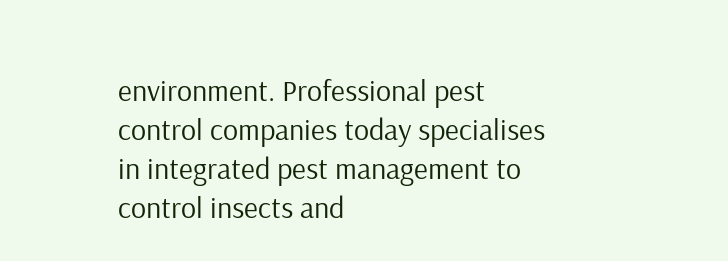environment. Professional pest control companies today specialises in integrated pest management to control insects and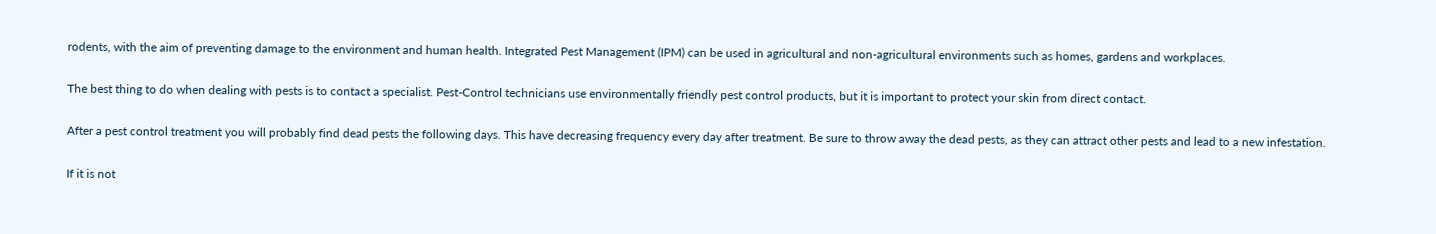rodents, with the aim of preventing damage to the environment and human health. Integrated Pest Management (IPM) can be used in agricultural and non-agricultural environments such as homes, gardens and workplaces.

The best thing to do when dealing with pests is to contact a specialist. Pest-Control technicians use environmentally friendly pest control products, but it is important to protect your skin from direct contact.

After a pest control treatment you will probably find dead pests the following days. This have decreasing frequency every day after treatment. Be sure to throw away the dead pests, as they can attract other pests and lead to a new infestation.

If it is not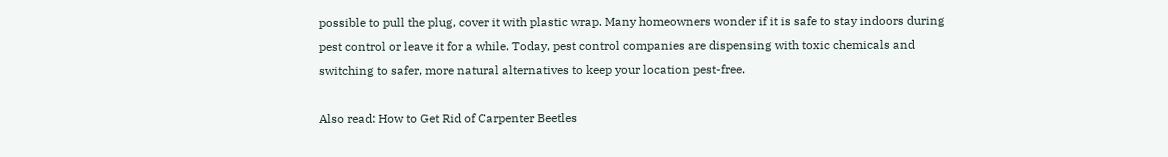possible to pull the plug, cover it with plastic wrap. Many homeowners wonder if it is safe to stay indoors during pest control or leave it for a while. Today, pest control companies are dispensing with toxic chemicals and switching to safer, more natural alternatives to keep your location pest-free.

Also read: How to Get Rid of Carpenter Beetles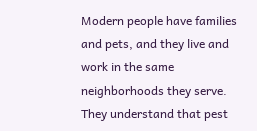Modern people have families and pets, and they live and work in the same neighborhoods they serve. They understand that pest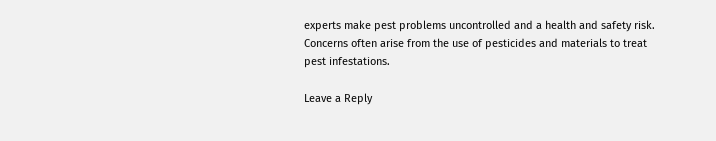experts make pest problems uncontrolled and a health and safety risk. Concerns often arise from the use of pesticides and materials to treat pest infestations.

Leave a Reply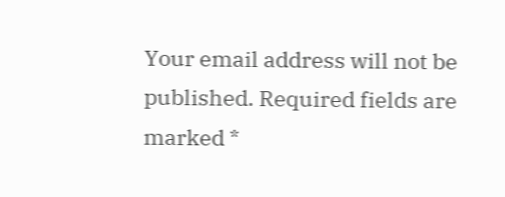Your email address will not be published. Required fields are marked *